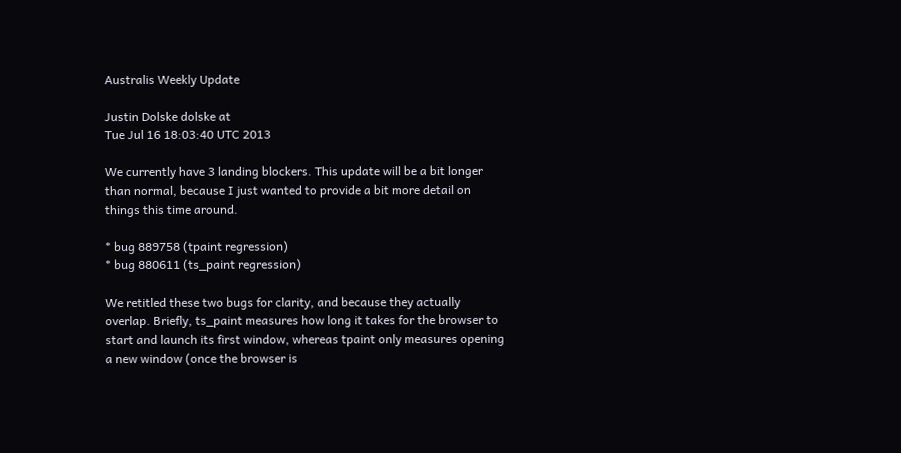Australis Weekly Update

Justin Dolske dolske at
Tue Jul 16 18:03:40 UTC 2013

We currently have 3 landing blockers. This update will be a bit longer
than normal, because I just wanted to provide a bit more detail on
things this time around.

* bug 889758 (tpaint regression)
* bug 880611 (ts_paint regression)

We retitled these two bugs for clarity, and because they actually
overlap. Briefly, ts_paint measures how long it takes for the browser to
start and launch its first window, whereas tpaint only measures opening
a new window (once the browser is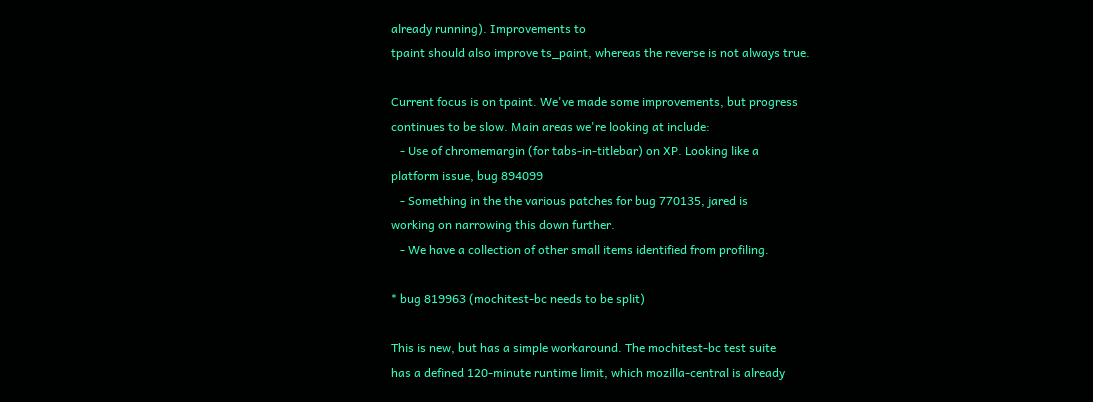already running). Improvements to
tpaint should also improve ts_paint, whereas the reverse is not always true.

Current focus is on tpaint. We've made some improvements, but progress
continues to be slow. Main areas we're looking at include:
   - Use of chromemargin (for tabs-in-titlebar) on XP. Looking like a
platform issue, bug 894099
   - Something in the the various patches for bug 770135, jared is
working on narrowing this down further.
   - We have a collection of other small items identified from profiling.

* bug 819963 (mochitest-bc needs to be split)

This is new, but has a simple workaround. The mochitest-bc test suite
has a defined 120-minute runtime limit, which mozilla-central is already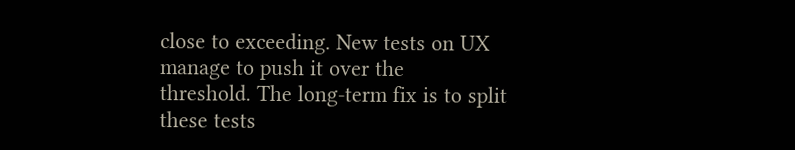close to exceeding. New tests on UX manage to push it over the
threshold. The long-term fix is to split these tests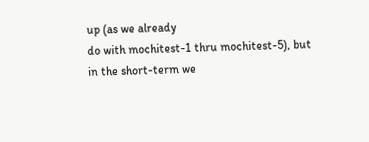up (as we already
do with mochitest-1 thru mochitest-5), but in the short-term we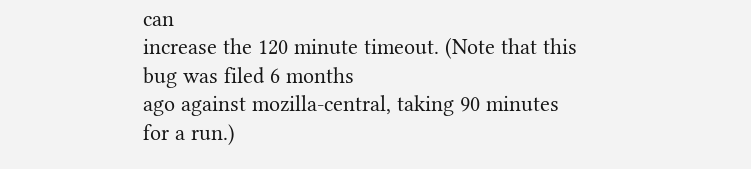can
increase the 120 minute timeout. (Note that this bug was filed 6 months
ago against mozilla-central, taking 90 minutes for a run.)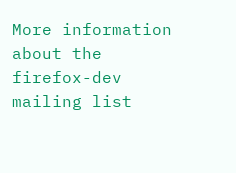More information about the firefox-dev mailing list